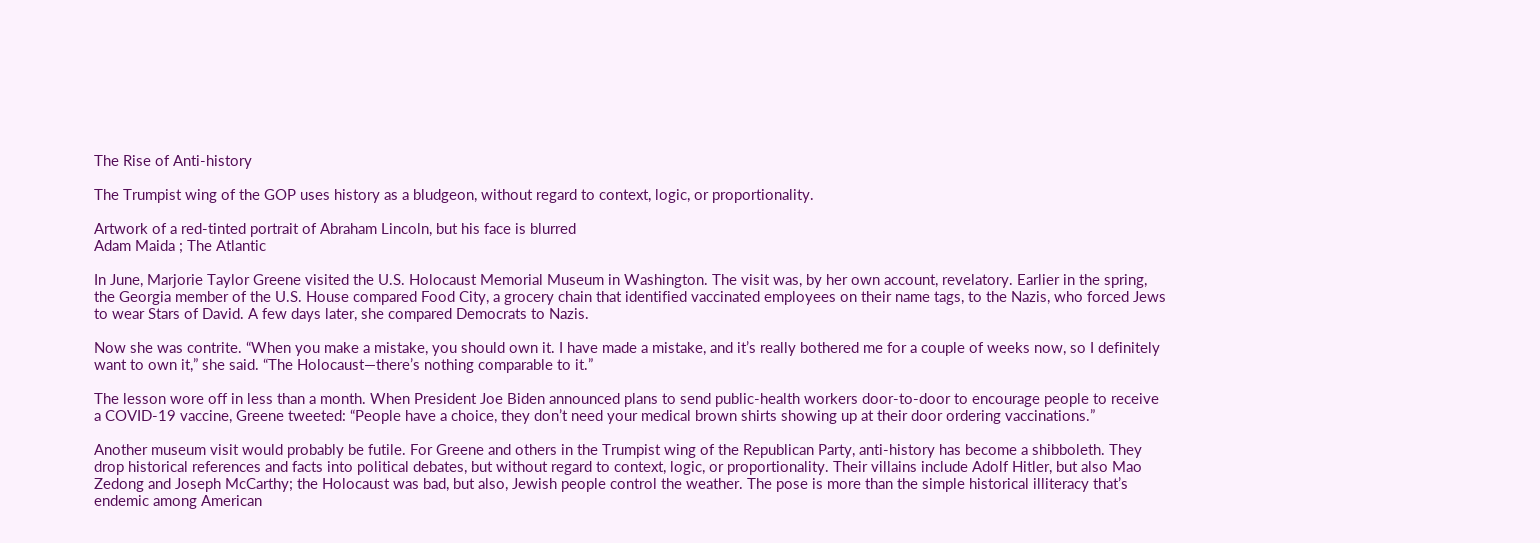The Rise of Anti-history

The Trumpist wing of the GOP uses history as a bludgeon, without regard to context, logic, or proportionality.

Artwork of a red-tinted portrait of Abraham Lincoln, but his face is blurred
Adam Maida ; The Atlantic

In June, Marjorie Taylor Greene visited the U.S. Holocaust Memorial Museum in Washington. The visit was, by her own account, revelatory. Earlier in the spring, the Georgia member of the U.S. House compared Food City, a grocery chain that identified vaccinated employees on their name tags, to the Nazis, who forced Jews to wear Stars of David. A few days later, she compared Democrats to Nazis.

Now she was contrite. “When you make a mistake, you should own it. I have made a mistake, and it’s really bothered me for a couple of weeks now, so I definitely want to own it,” she said. “The Holocaust—there’s nothing comparable to it.”

The lesson wore off in less than a month. When President Joe Biden announced plans to send public-health workers door-to-door to encourage people to receive a COVID-19 vaccine, Greene tweeted: “People have a choice, they don’t need your medical brown shirts showing up at their door ordering vaccinations.”

Another museum visit would probably be futile. For Greene and others in the Trumpist wing of the Republican Party, anti-history has become a shibboleth. They drop historical references and facts into political debates, but without regard to context, logic, or proportionality. Their villains include Adolf Hitler, but also Mao Zedong and Joseph McCarthy; the Holocaust was bad, but also, Jewish people control the weather. The pose is more than the simple historical illiteracy that’s endemic among American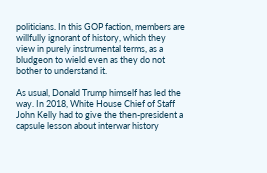politicians. In this GOP faction, members are willfully ignorant of history, which they view in purely instrumental terms, as a bludgeon to wield even as they do not bother to understand it.

As usual, Donald Trump himself has led the way. In 2018, White House Chief of Staff John Kelly had to give the then-president a capsule lesson about interwar history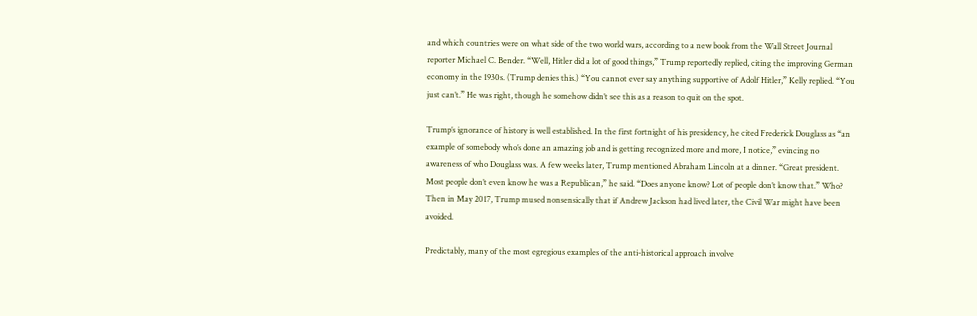and which countries were on what side of the two world wars, according to a new book from the Wall Street Journal reporter Michael C. Bender. “Well, Hitler did a lot of good things,” Trump reportedly replied, citing the improving German economy in the 1930s. (Trump denies this.) “You cannot ever say anything supportive of Adolf Hitler,” Kelly replied. “You just can’t.” He was right, though he somehow didn’t see this as a reason to quit on the spot.

Trump’s ignorance of history is well established. In the first fortnight of his presidency, he cited Frederick Douglass as “an example of somebody who’s done an amazing job and is getting recognized more and more, I notice,” evincing no awareness of who Douglass was. A few weeks later, Trump mentioned Abraham Lincoln at a dinner. “Great president. Most people don’t even know he was a Republican,” he said. “Does anyone know? Lot of people don’t know that.” Who? Then in May 2017, Trump mused nonsensically that if Andrew Jackson had lived later, the Civil War might have been avoided.

Predictably, many of the most egregious examples of the anti-historical approach involve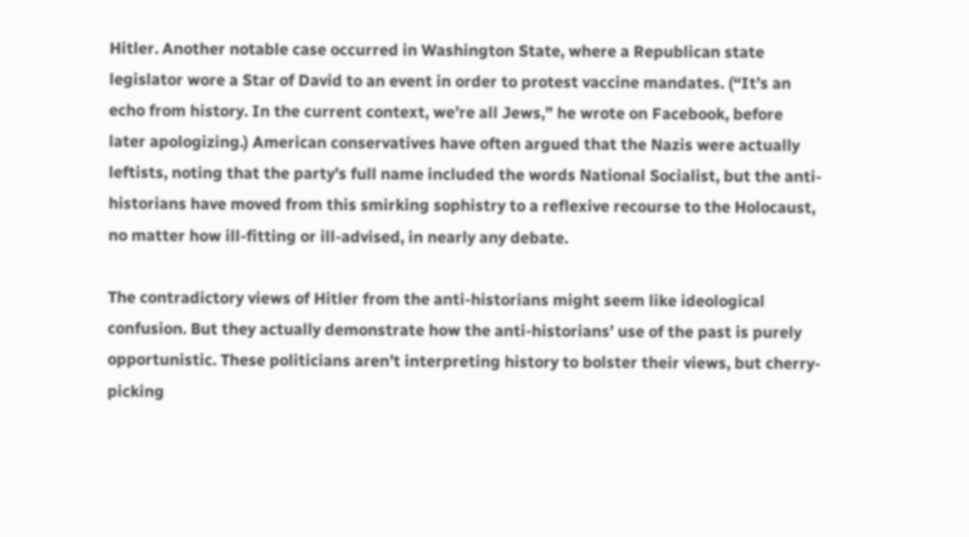Hitler. Another notable case occurred in Washington State, where a Republican state legislator wore a Star of David to an event in order to protest vaccine mandates. (“It’s an echo from history. In the current context, we’re all Jews,” he wrote on Facebook, before later apologizing.) American conservatives have often argued that the Nazis were actually leftists, noting that the party’s full name included the words National Socialist, but the anti-historians have moved from this smirking sophistry to a reflexive recourse to the Holocaust, no matter how ill-fitting or ill-advised, in nearly any debate.

The contradictory views of Hitler from the anti-historians might seem like ideological confusion. But they actually demonstrate how the anti-historians’ use of the past is purely opportunistic. These politicians aren’t interpreting history to bolster their views, but cherry-picking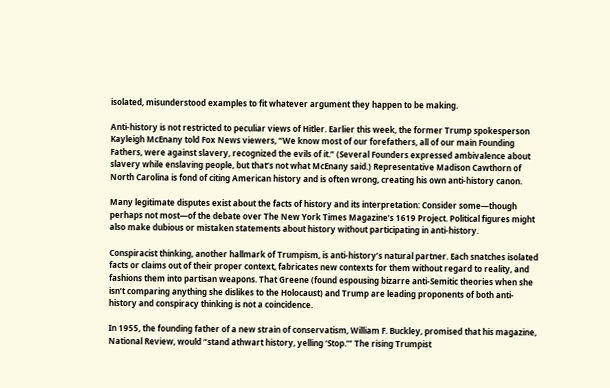isolated, misunderstood examples to fit whatever argument they happen to be making.

Anti-history is not restricted to peculiar views of Hitler. Earlier this week, the former Trump spokesperson Kayleigh McEnany told Fox News viewers, “We know most of our forefathers, all of our main Founding Fathers, were against slavery, recognized the evils of it.” (Several Founders expressed ambivalence about slavery while enslaving people, but that’s not what McEnany said.) Representative Madison Cawthorn of North Carolina is fond of citing American history and is often wrong, creating his own anti-history canon.

Many legitimate disputes exist about the facts of history and its interpretation: Consider some—though perhaps not most—of the debate over The New York Times Magazine’s 1619 Project. Political figures might also make dubious or mistaken statements about history without participating in anti-history.

Conspiracist thinking, another hallmark of Trumpism, is anti-history’s natural partner. Each snatches isolated facts or claims out of their proper context, fabricates new contexts for them without regard to reality, and fashions them into partisan weapons. That Greene (found espousing bizarre anti-Semitic theories when she isn’t comparing anything she dislikes to the Holocaust) and Trump are leading proponents of both anti-history and conspiracy thinking is not a coincidence.

In 1955, the founding father of a new strain of conservatism, William F. Buckley, promised that his magazine, National Review, would “stand athwart history, yelling ‘Stop.’” The rising Trumpist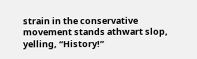strain in the conservative movement stands athwart slop, yelling, “History!”